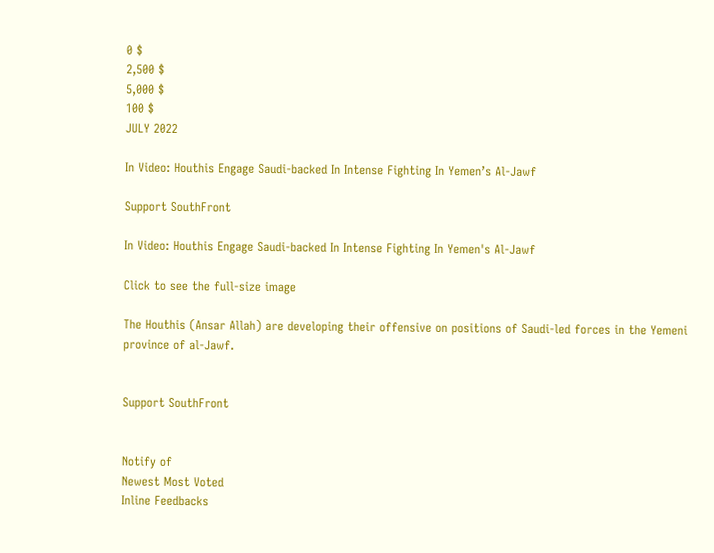0 $
2,500 $
5,000 $
100 $
JULY 2022

In Video: Houthis Engage Saudi-backed In Intense Fighting In Yemen’s Al-Jawf

Support SouthFront

In Video: Houthis Engage Saudi-backed In Intense Fighting In Yemen's Al-Jawf

Click to see the full-size image

The Houthis (Ansar Allah) are developing their offensive on positions of Saudi-led forces in the Yemeni province of al-Jawf.


Support SouthFront


Notify of
Newest Most Voted
Inline Feedbacks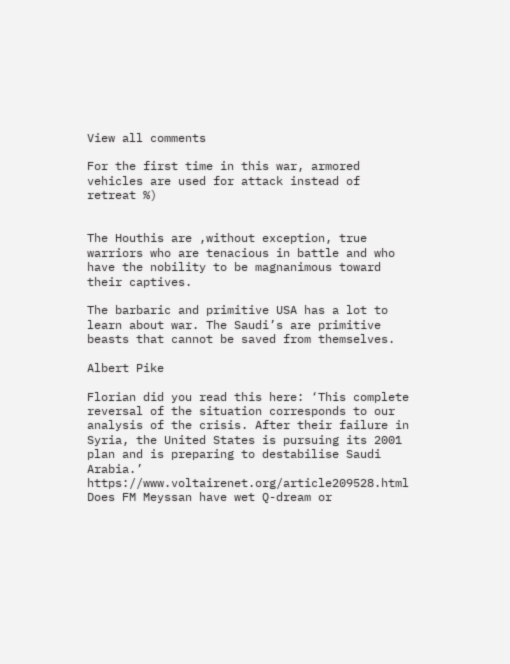View all comments

For the first time in this war, armored vehicles are used for attack instead of retreat %)


The Houthis are ,without exception, true warriors who are tenacious in battle and who have the nobility to be magnanimous toward their captives.

The barbaric and primitive USA has a lot to learn about war. The Saudi’s are primitive beasts that cannot be saved from themselves.

Albert Pike

Florian did you read this here: ‘This complete reversal of the situation corresponds to our analysis of the crisis. After their failure in Syria, the United States is pursuing its 2001 plan and is preparing to destabilise Saudi Arabia.’ https://www.voltairenet.org/article209528.html Does FM Meyssan have wet Q-dream or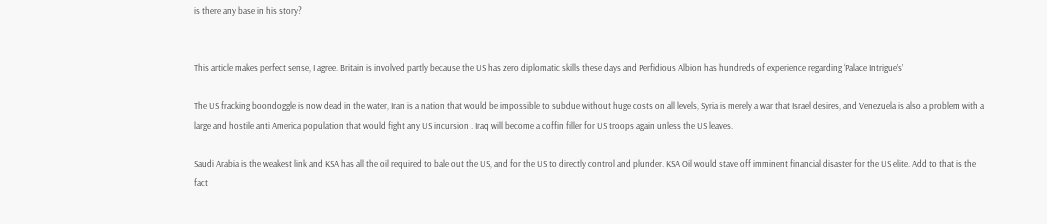is there any base in his story?


This article makes perfect sense, I agree. Britain is involved partly because the US has zero diplomatic skills these days and Perfidious Albion has hundreds of experience regarding ‘Palace Intrigue’s’

The US fracking boondoggle is now dead in the water, Iran is a nation that would be impossible to subdue without huge costs on all levels, Syria is merely a war that Israel desires, and Venezuela is also a problem with a large and hostile anti America population that would fight any US incursion . Iraq will become a coffin filler for US troops again unless the US leaves.

Saudi Arabia is the weakest link and KSA has all the oil required to bale out the US, and for the US to directly control and plunder. KSA Oil would stave off imminent financial disaster for the US elite. Add to that is the fact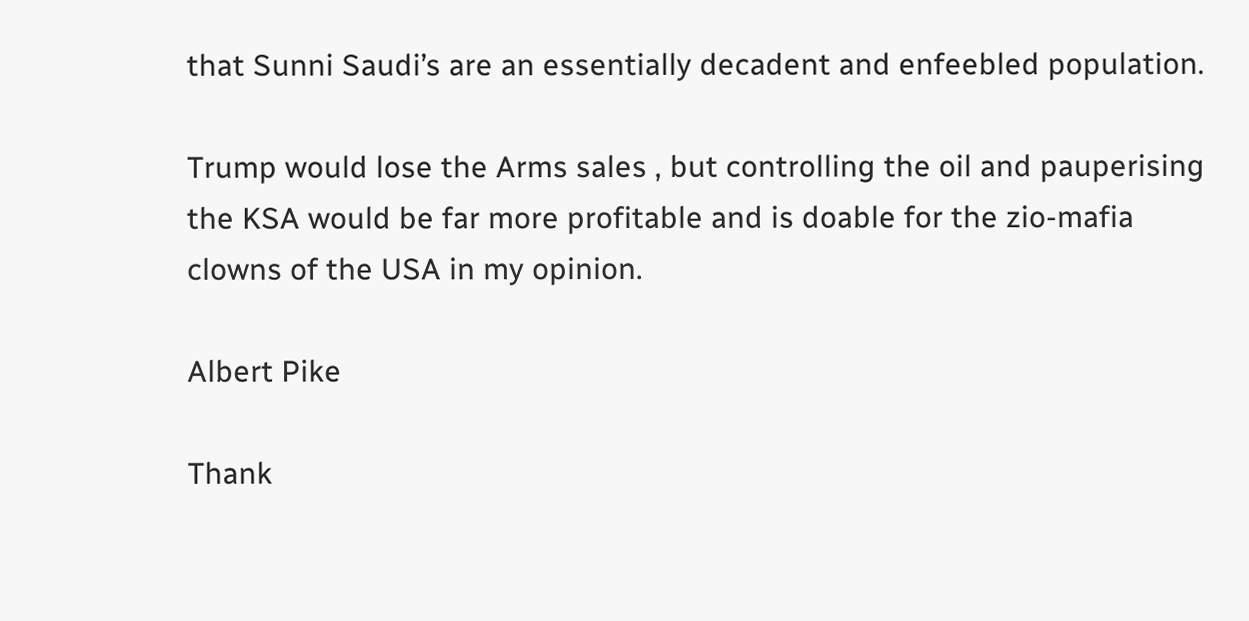that Sunni Saudi’s are an essentially decadent and enfeebled population.

Trump would lose the Arms sales , but controlling the oil and pauperising the KSA would be far more profitable and is doable for the zio-mafia clowns of the USA in my opinion.

Albert Pike

Thank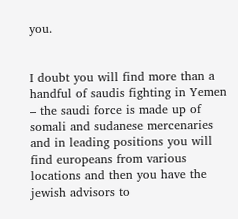you.


I doubt you will find more than a handful of saudis fighting in Yemen – the saudi force is made up of somali and sudanese mercenaries and in leading positions you will find europeans from various locations and then you have the jewish advisors to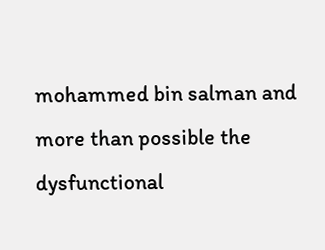mohammed bin salman and more than possible the dysfunctional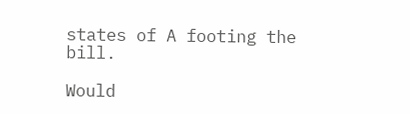states of A footing the bill.

Would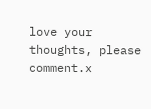love your thoughts, please comment.x